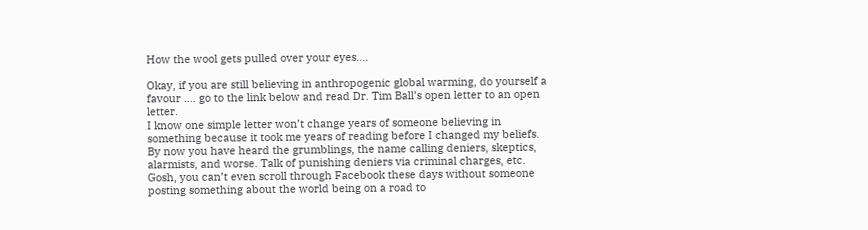How the wool gets pulled over your eyes….

Okay, if you are still believing in anthropogenic global warming, do yourself a favour …. go to the link below and read Dr. Tim Ball’s open letter to an open letter.
I know one simple letter won’t change years of someone believing in something because it took me years of reading before I changed my beliefs.
By now you have heard the grumblings, the name calling deniers, skeptics, alarmists, and worse. Talk of punishing deniers via criminal charges, etc. Gosh, you can’t even scroll through Facebook these days without someone posting something about the world being on a road to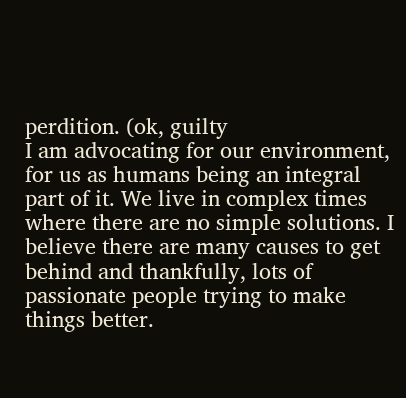perdition. (ok, guilty
I am advocating for our environment, for us as humans being an integral part of it. We live in complex times where there are no simple solutions. I believe there are many causes to get behind and thankfully, lots of passionate people trying to make things better.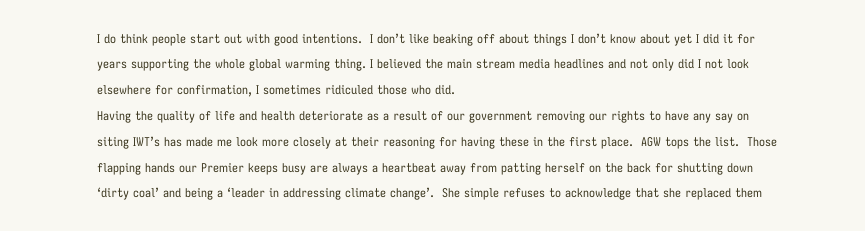I do think people start out with good intentions.  I don’t like beaking off about things I don’t know about yet I did it for years supporting the whole global warming thing. I believed the main stream media headlines and not only did I not look elsewhere for confirmation, I sometimes ridiculed those who did.
Having the quality of life and health deteriorate as a result of our government removing our rights to have any say on siting IWT’s has made me look more closely at their reasoning for having these in the first place.  AGW tops the list.  Those flapping hands our Premier keeps busy are always a heartbeat away from patting herself on the back for shutting down ‘dirty coal’ and being a ‘leader in addressing climate change’.  She simple refuses to acknowledge that she replaced them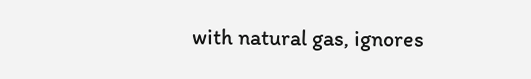with natural gas, ignores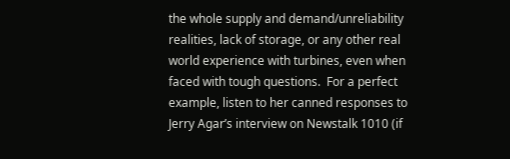the whole supply and demand/unreliability realities, lack of storage, or any other real world experience with turbines, even when faced with tough questions.  For a perfect example, listen to her canned responses to Jerry Agar’s interview on Newstalk 1010 (if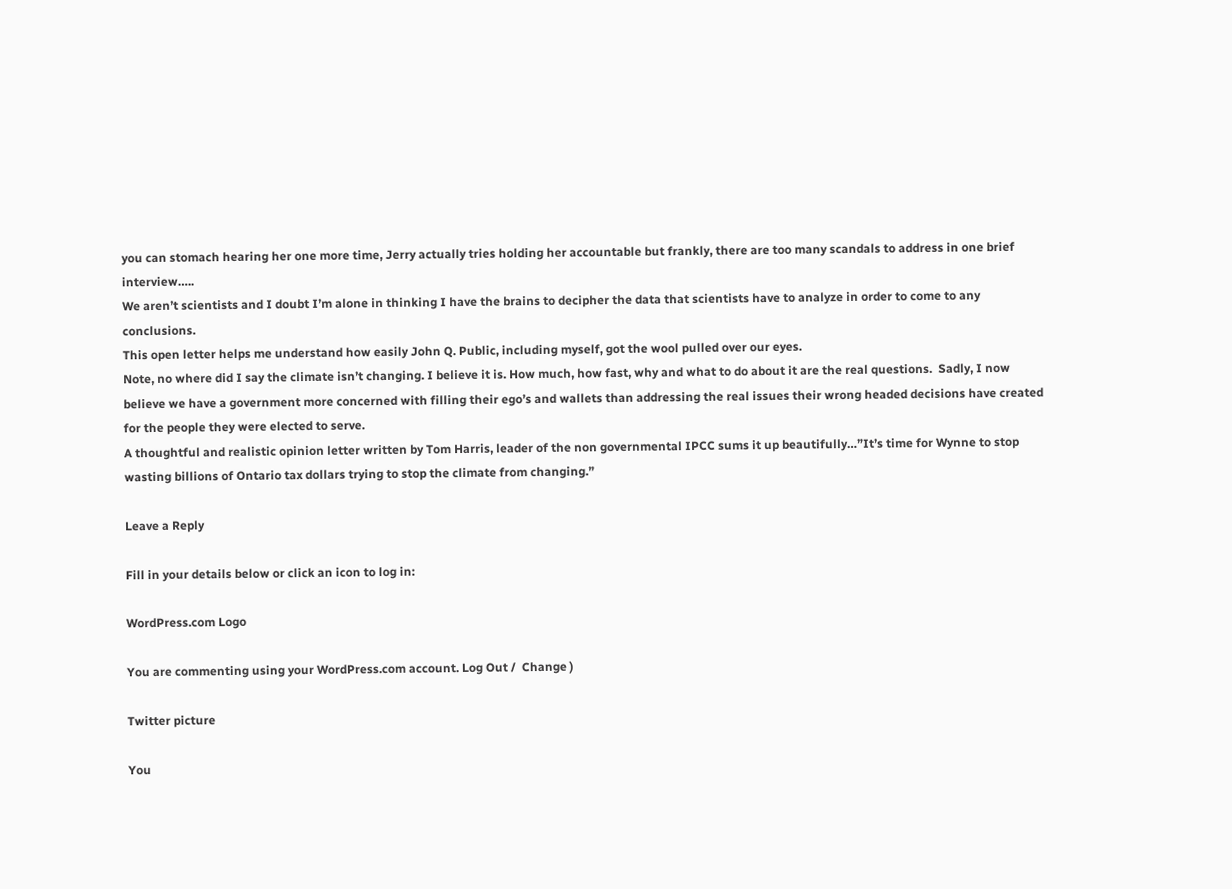you can stomach hearing her one more time, Jerry actually tries holding her accountable but frankly, there are too many scandals to address in one brief interview…..
We aren’t scientists and I doubt I’m alone in thinking I have the brains to decipher the data that scientists have to analyze in order to come to any conclusions.
This open letter helps me understand how easily John Q. Public, including myself, got the wool pulled over our eyes.
Note, no where did I say the climate isn’t changing. I believe it is. How much, how fast, why and what to do about it are the real questions.  Sadly, I now believe we have a government more concerned with filling their ego’s and wallets than addressing the real issues their wrong headed decisions have created for the people they were elected to serve.
A thoughtful and realistic opinion letter written by Tom Harris, leader of the non governmental IPCC sums it up beautifully…”It’s time for Wynne to stop wasting billions of Ontario tax dollars trying to stop the climate from changing.”

Leave a Reply

Fill in your details below or click an icon to log in:

WordPress.com Logo

You are commenting using your WordPress.com account. Log Out /  Change )

Twitter picture

You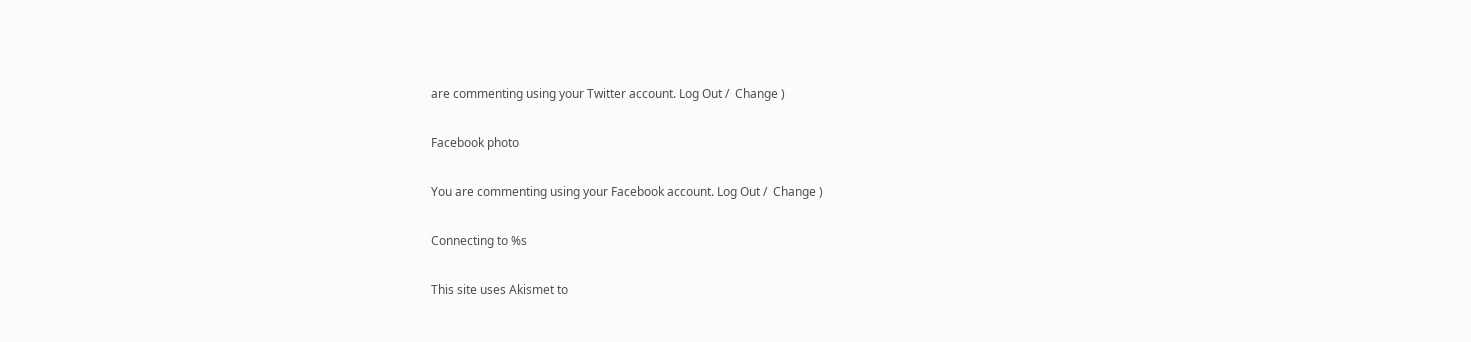are commenting using your Twitter account. Log Out /  Change )

Facebook photo

You are commenting using your Facebook account. Log Out /  Change )

Connecting to %s

This site uses Akismet to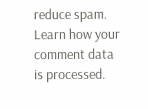reduce spam. Learn how your comment data is processed.